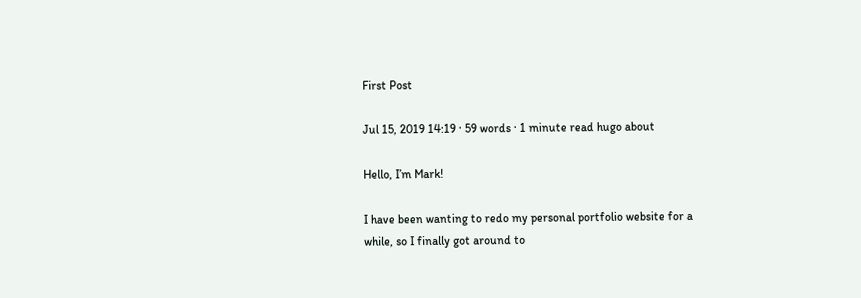First Post

Jul 15, 2019 14:19 · 59 words · 1 minute read hugo about

Hello, I’m Mark!

I have been wanting to redo my personal portfolio website for a while, so I finally got around to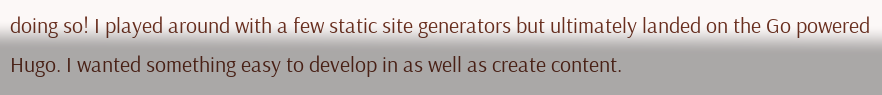doing so! I played around with a few static site generators but ultimately landed on the Go powered Hugo. I wanted something easy to develop in as well as create content.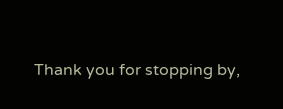Thank you for stopping by,